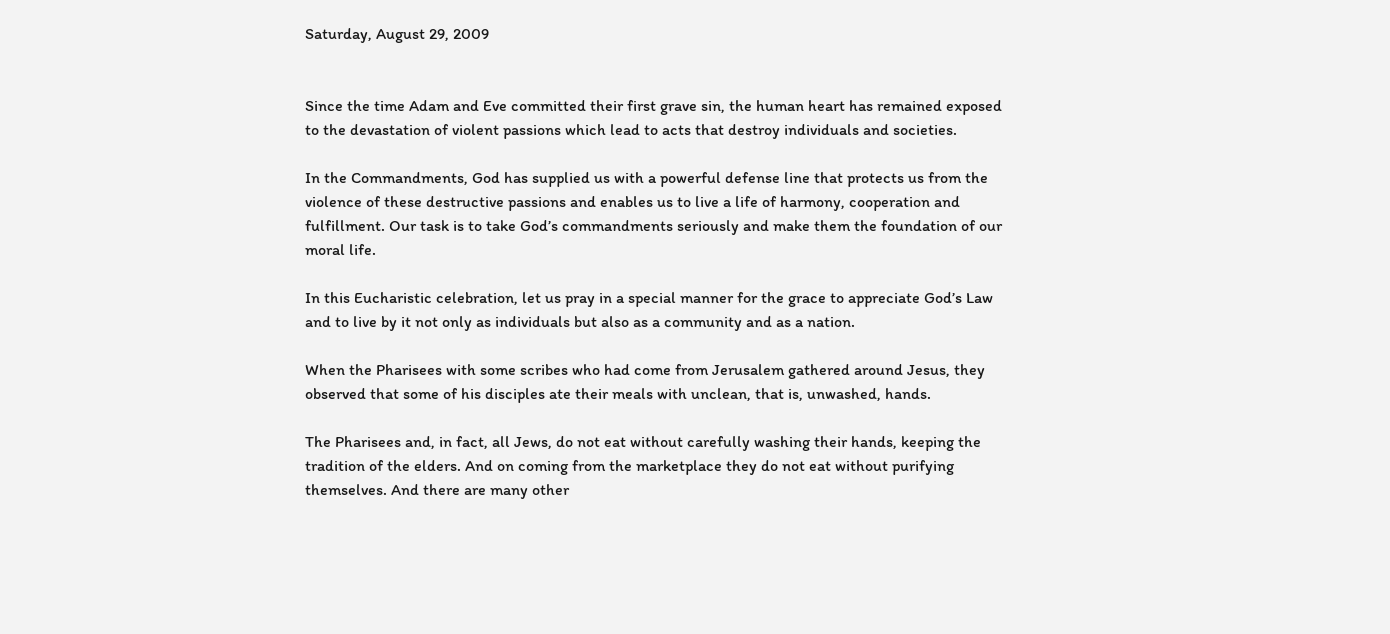Saturday, August 29, 2009


Since the time Adam and Eve committed their first grave sin, the human heart has remained exposed to the devastation of violent passions which lead to acts that destroy individuals and societies.

In the Commandments, God has supplied us with a powerful defense line that protects us from the violence of these destructive passions and enables us to live a life of harmony, cooperation and fulfillment. Our task is to take God’s commandments seriously and make them the foundation of our moral life.

In this Eucharistic celebration, let us pray in a special manner for the grace to appreciate God’s Law and to live by it not only as individuals but also as a community and as a nation.

When the Pharisees with some scribes who had come from Jerusalem gathered around Jesus, they observed that some of his disciples ate their meals with unclean, that is, unwashed, hands.

The Pharisees and, in fact, all Jews, do not eat without carefully washing their hands, keeping the tradition of the elders. And on coming from the marketplace they do not eat without purifying themselves. And there are many other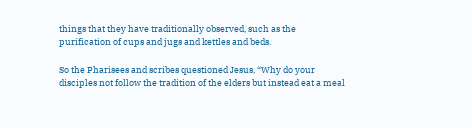things that they have traditionally observed, such as the purification of cups and jugs and kettles and beds.

So the Pharisees and scribes questioned Jesus, “Why do your disciples not follow the tradition of the elders but instead eat a meal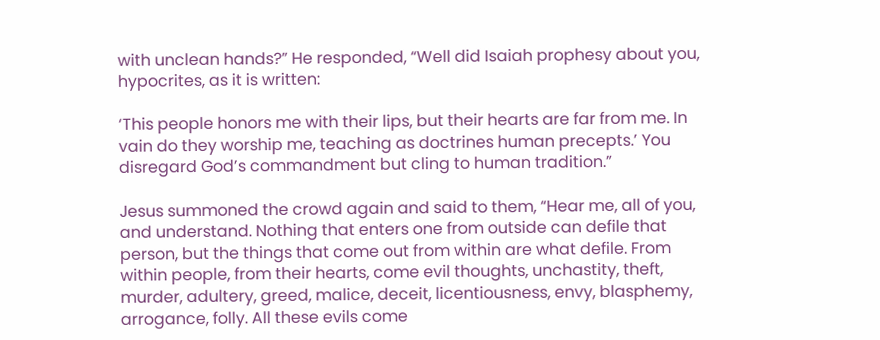with unclean hands?” He responded, “Well did Isaiah prophesy about you, hypocrites, as it is written:

‘This people honors me with their lips, but their hearts are far from me. In vain do they worship me, teaching as doctrines human precepts.’ You disregard God’s commandment but cling to human tradition.”

Jesus summoned the crowd again and said to them, “Hear me, all of you, and understand. Nothing that enters one from outside can defile that person, but the things that come out from within are what defile. From within people, from their hearts, come evil thoughts, unchastity, theft, murder, adultery, greed, malice, deceit, licentiousness, envy, blasphemy, arrogance, folly. All these evils come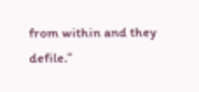from within and they defile.”